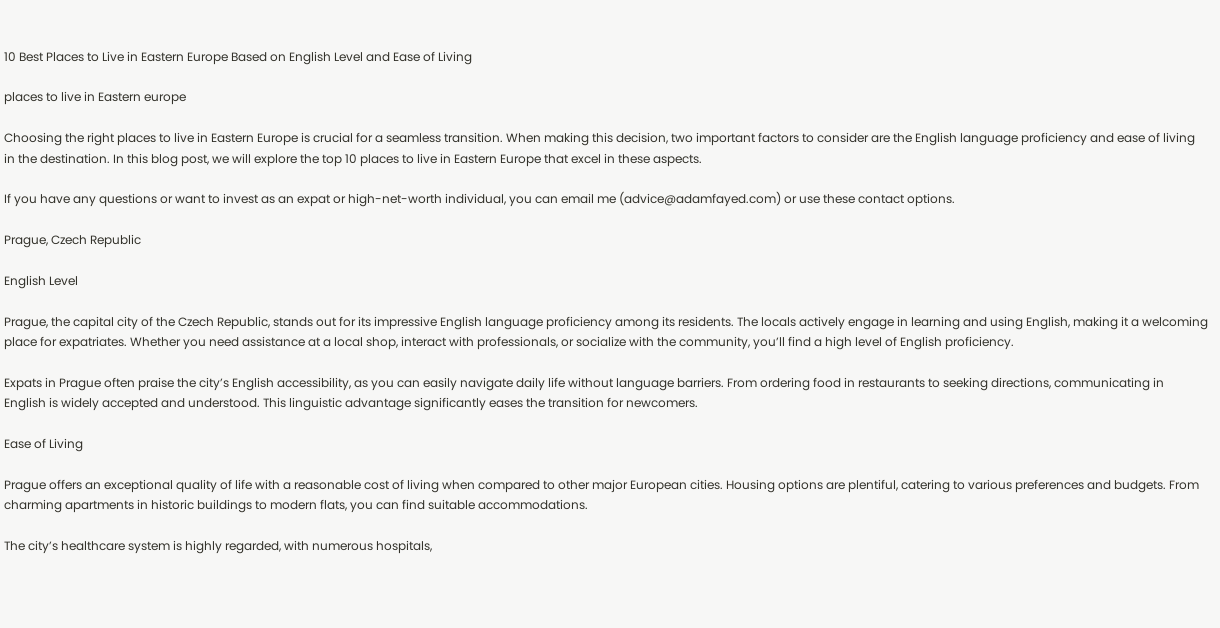10 Best Places to Live in Eastern Europe Based on English Level and Ease of Living

places to live in Eastern europe

Choosing the right places to live in Eastern Europe is crucial for a seamless transition. When making this decision, two important factors to consider are the English language proficiency and ease of living in the destination. In this blog post, we will explore the top 10 places to live in Eastern Europe that excel in these aspects.

If you have any questions or want to invest as an expat or high-net-worth individual, you can email me (advice@adamfayed.com) or use these contact options.

Prague, Czech Republic

English Level

Prague, the capital city of the Czech Republic, stands out for its impressive English language proficiency among its residents. The locals actively engage in learning and using English, making it a welcoming place for expatriates. Whether you need assistance at a local shop, interact with professionals, or socialize with the community, you’ll find a high level of English proficiency.

Expats in Prague often praise the city’s English accessibility, as you can easily navigate daily life without language barriers. From ordering food in restaurants to seeking directions, communicating in English is widely accepted and understood. This linguistic advantage significantly eases the transition for newcomers.

Ease of Living

Prague offers an exceptional quality of life with a reasonable cost of living when compared to other major European cities. Housing options are plentiful, catering to various preferences and budgets. From charming apartments in historic buildings to modern flats, you can find suitable accommodations.

The city’s healthcare system is highly regarded, with numerous hospitals,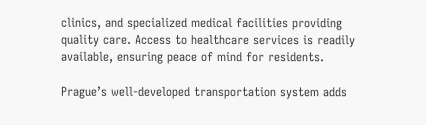clinics, and specialized medical facilities providing quality care. Access to healthcare services is readily available, ensuring peace of mind for residents.

Prague’s well-developed transportation system adds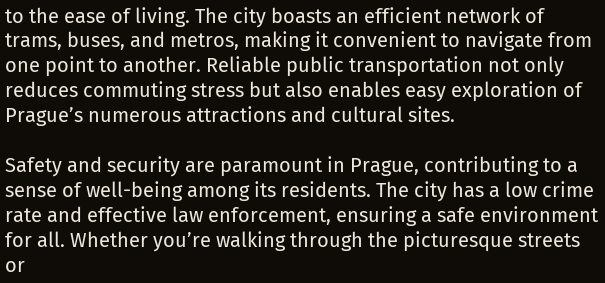to the ease of living. The city boasts an efficient network of trams, buses, and metros, making it convenient to navigate from one point to another. Reliable public transportation not only reduces commuting stress but also enables easy exploration of Prague’s numerous attractions and cultural sites.

Safety and security are paramount in Prague, contributing to a sense of well-being among its residents. The city has a low crime rate and effective law enforcement, ensuring a safe environment for all. Whether you’re walking through the picturesque streets or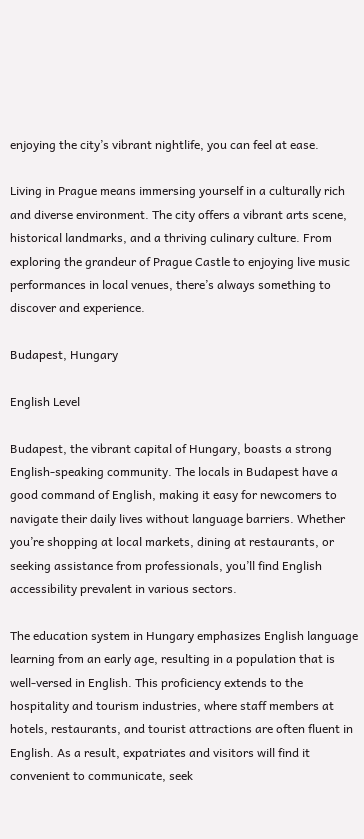enjoying the city’s vibrant nightlife, you can feel at ease.

Living in Prague means immersing yourself in a culturally rich and diverse environment. The city offers a vibrant arts scene, historical landmarks, and a thriving culinary culture. From exploring the grandeur of Prague Castle to enjoying live music performances in local venues, there’s always something to discover and experience.

Budapest, Hungary

English Level

Budapest, the vibrant capital of Hungary, boasts a strong English-speaking community. The locals in Budapest have a good command of English, making it easy for newcomers to navigate their daily lives without language barriers. Whether you’re shopping at local markets, dining at restaurants, or seeking assistance from professionals, you’ll find English accessibility prevalent in various sectors.

The education system in Hungary emphasizes English language learning from an early age, resulting in a population that is well-versed in English. This proficiency extends to the hospitality and tourism industries, where staff members at hotels, restaurants, and tourist attractions are often fluent in English. As a result, expatriates and visitors will find it convenient to communicate, seek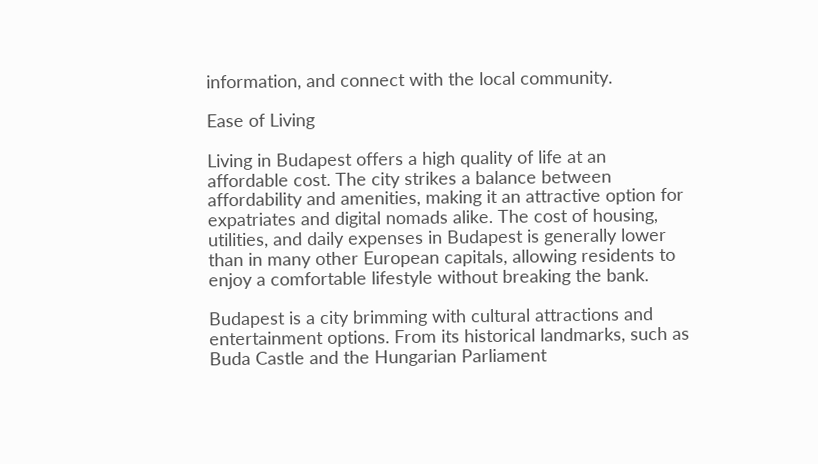information, and connect with the local community.

Ease of Living

Living in Budapest offers a high quality of life at an affordable cost. The city strikes a balance between affordability and amenities, making it an attractive option for expatriates and digital nomads alike. The cost of housing, utilities, and daily expenses in Budapest is generally lower than in many other European capitals, allowing residents to enjoy a comfortable lifestyle without breaking the bank.

Budapest is a city brimming with cultural attractions and entertainment options. From its historical landmarks, such as Buda Castle and the Hungarian Parliament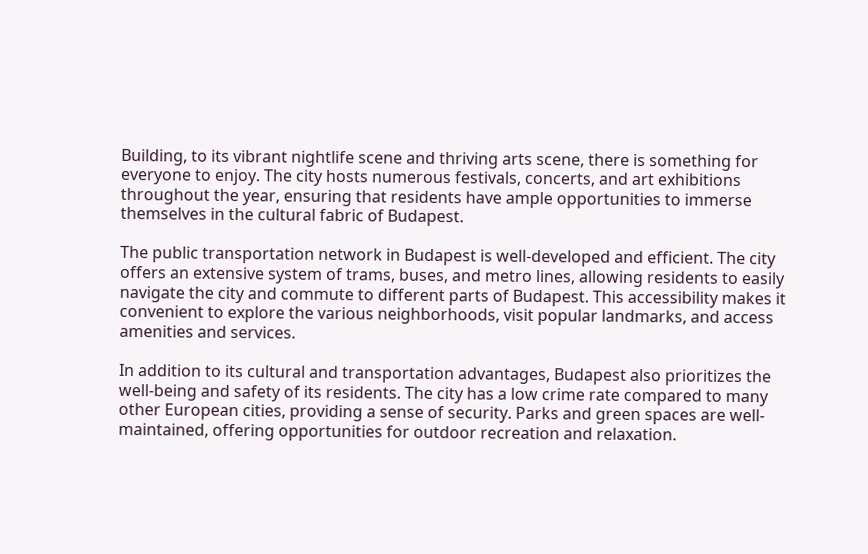Building, to its vibrant nightlife scene and thriving arts scene, there is something for everyone to enjoy. The city hosts numerous festivals, concerts, and art exhibitions throughout the year, ensuring that residents have ample opportunities to immerse themselves in the cultural fabric of Budapest.

The public transportation network in Budapest is well-developed and efficient. The city offers an extensive system of trams, buses, and metro lines, allowing residents to easily navigate the city and commute to different parts of Budapest. This accessibility makes it convenient to explore the various neighborhoods, visit popular landmarks, and access amenities and services.

In addition to its cultural and transportation advantages, Budapest also prioritizes the well-being and safety of its residents. The city has a low crime rate compared to many other European cities, providing a sense of security. Parks and green spaces are well-maintained, offering opportunities for outdoor recreation and relaxation.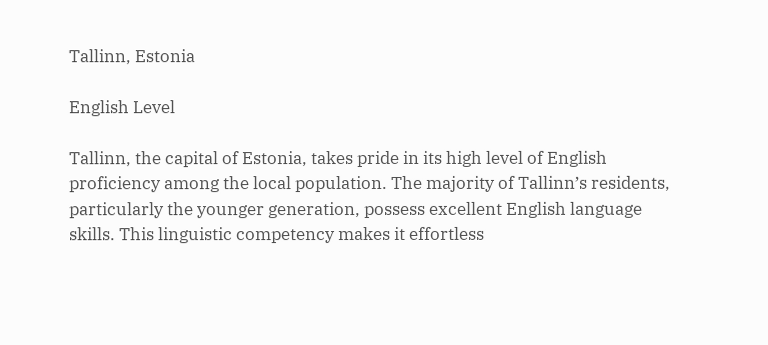Tallinn, Estonia

English Level

Tallinn, the capital of Estonia, takes pride in its high level of English proficiency among the local population. The majority of Tallinn’s residents, particularly the younger generation, possess excellent English language skills. This linguistic competency makes it effortless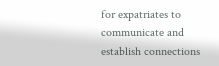for expatriates to communicate and establish connections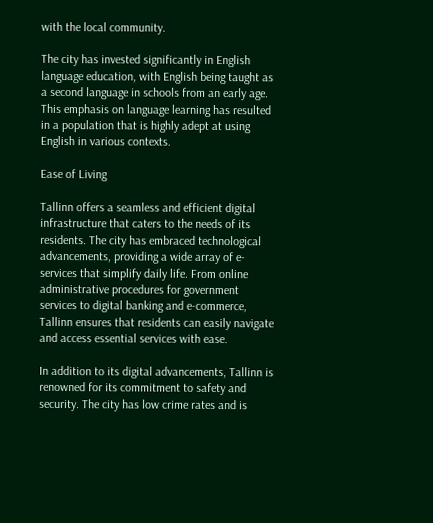with the local community.

The city has invested significantly in English language education, with English being taught as a second language in schools from an early age. This emphasis on language learning has resulted in a population that is highly adept at using English in various contexts.

Ease of Living

Tallinn offers a seamless and efficient digital infrastructure that caters to the needs of its residents. The city has embraced technological advancements, providing a wide array of e-services that simplify daily life. From online administrative procedures for government services to digital banking and e-commerce, Tallinn ensures that residents can easily navigate and access essential services with ease.

In addition to its digital advancements, Tallinn is renowned for its commitment to safety and security. The city has low crime rates and is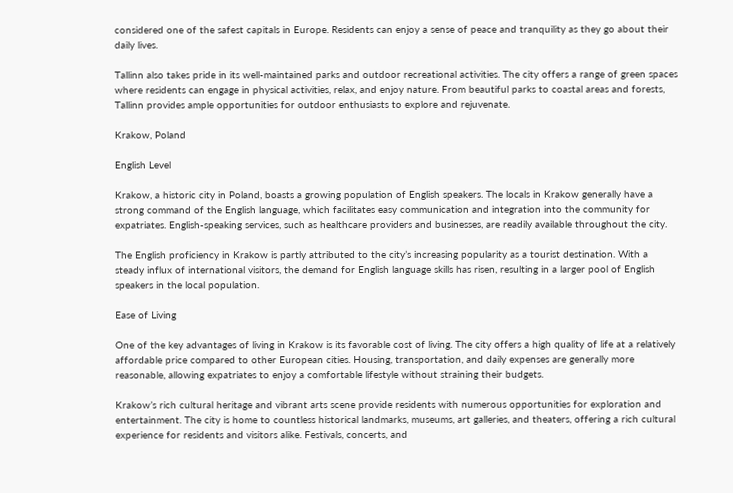considered one of the safest capitals in Europe. Residents can enjoy a sense of peace and tranquility as they go about their daily lives.

Tallinn also takes pride in its well-maintained parks and outdoor recreational activities. The city offers a range of green spaces where residents can engage in physical activities, relax, and enjoy nature. From beautiful parks to coastal areas and forests, Tallinn provides ample opportunities for outdoor enthusiasts to explore and rejuvenate.

Krakow, Poland

English Level

Krakow, a historic city in Poland, boasts a growing population of English speakers. The locals in Krakow generally have a strong command of the English language, which facilitates easy communication and integration into the community for expatriates. English-speaking services, such as healthcare providers and businesses, are readily available throughout the city.

The English proficiency in Krakow is partly attributed to the city’s increasing popularity as a tourist destination. With a steady influx of international visitors, the demand for English language skills has risen, resulting in a larger pool of English speakers in the local population.

Ease of Living

One of the key advantages of living in Krakow is its favorable cost of living. The city offers a high quality of life at a relatively affordable price compared to other European cities. Housing, transportation, and daily expenses are generally more reasonable, allowing expatriates to enjoy a comfortable lifestyle without straining their budgets.

Krakow’s rich cultural heritage and vibrant arts scene provide residents with numerous opportunities for exploration and entertainment. The city is home to countless historical landmarks, museums, art galleries, and theaters, offering a rich cultural experience for residents and visitors alike. Festivals, concerts, and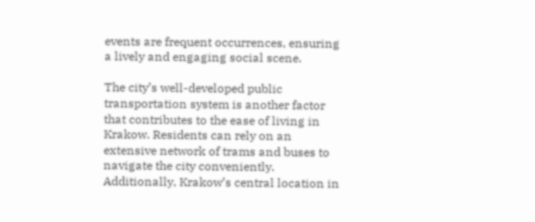events are frequent occurrences, ensuring a lively and engaging social scene.

The city’s well-developed public transportation system is another factor that contributes to the ease of living in Krakow. Residents can rely on an extensive network of trams and buses to navigate the city conveniently. Additionally, Krakow’s central location in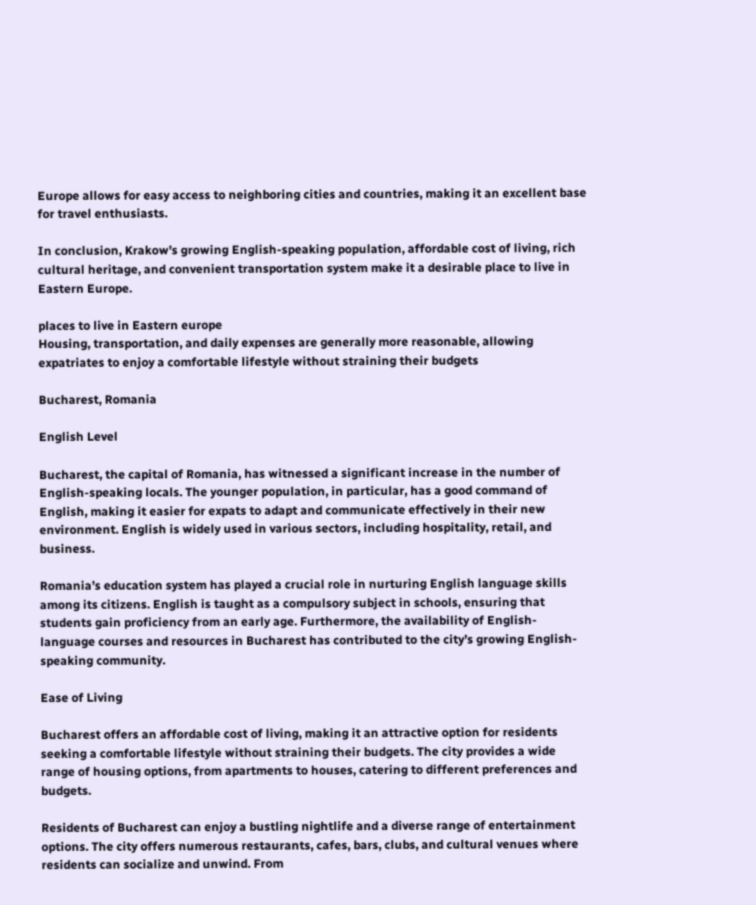Europe allows for easy access to neighboring cities and countries, making it an excellent base for travel enthusiasts.

In conclusion, Krakow’s growing English-speaking population, affordable cost of living, rich cultural heritage, and convenient transportation system make it a desirable place to live in Eastern Europe.

places to live in Eastern europe
Housing, transportation, and daily expenses are generally more reasonable, allowing expatriates to enjoy a comfortable lifestyle without straining their budgets

Bucharest, Romania

English Level

Bucharest, the capital of Romania, has witnessed a significant increase in the number of English-speaking locals. The younger population, in particular, has a good command of English, making it easier for expats to adapt and communicate effectively in their new environment. English is widely used in various sectors, including hospitality, retail, and business.

Romania’s education system has played a crucial role in nurturing English language skills among its citizens. English is taught as a compulsory subject in schools, ensuring that students gain proficiency from an early age. Furthermore, the availability of English-language courses and resources in Bucharest has contributed to the city’s growing English-speaking community.

Ease of Living

Bucharest offers an affordable cost of living, making it an attractive option for residents seeking a comfortable lifestyle without straining their budgets. The city provides a wide range of housing options, from apartments to houses, catering to different preferences and budgets.

Residents of Bucharest can enjoy a bustling nightlife and a diverse range of entertainment options. The city offers numerous restaurants, cafes, bars, clubs, and cultural venues where residents can socialize and unwind. From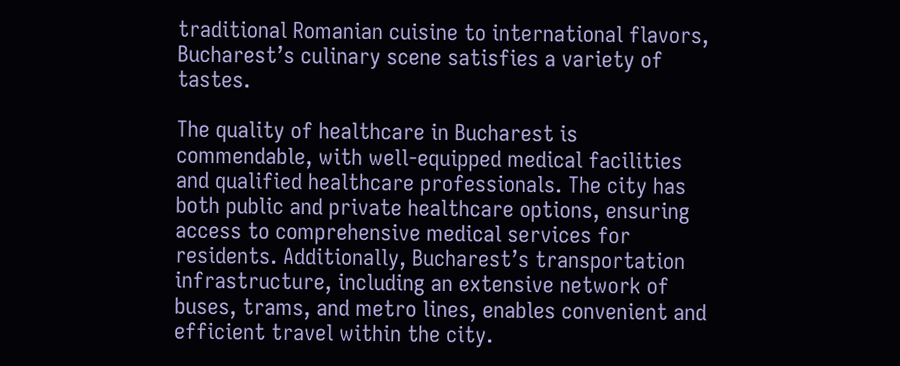traditional Romanian cuisine to international flavors, Bucharest’s culinary scene satisfies a variety of tastes.

The quality of healthcare in Bucharest is commendable, with well-equipped medical facilities and qualified healthcare professionals. The city has both public and private healthcare options, ensuring access to comprehensive medical services for residents. Additionally, Bucharest’s transportation infrastructure, including an extensive network of buses, trams, and metro lines, enables convenient and efficient travel within the city.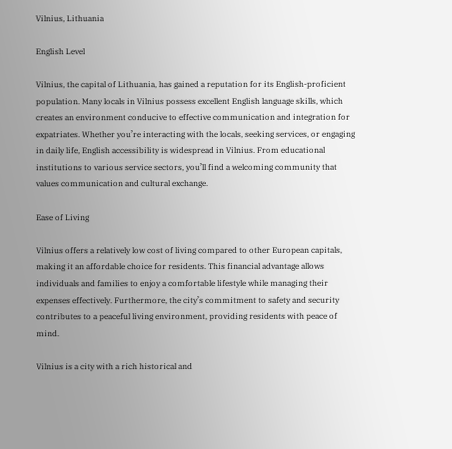Vilnius, Lithuania

English Level

Vilnius, the capital of Lithuania, has gained a reputation for its English-proficient population. Many locals in Vilnius possess excellent English language skills, which creates an environment conducive to effective communication and integration for expatriates. Whether you’re interacting with the locals, seeking services, or engaging in daily life, English accessibility is widespread in Vilnius. From educational institutions to various service sectors, you’ll find a welcoming community that values communication and cultural exchange.

Ease of Living

Vilnius offers a relatively low cost of living compared to other European capitals, making it an affordable choice for residents. This financial advantage allows individuals and families to enjoy a comfortable lifestyle while managing their expenses effectively. Furthermore, the city’s commitment to safety and security contributes to a peaceful living environment, providing residents with peace of mind.

Vilnius is a city with a rich historical and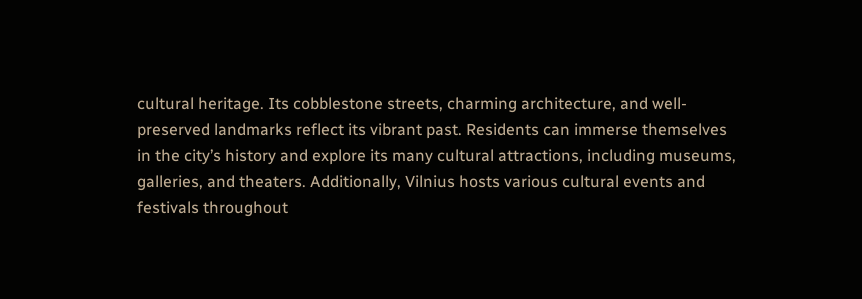cultural heritage. Its cobblestone streets, charming architecture, and well-preserved landmarks reflect its vibrant past. Residents can immerse themselves in the city’s history and explore its many cultural attractions, including museums, galleries, and theaters. Additionally, Vilnius hosts various cultural events and festivals throughout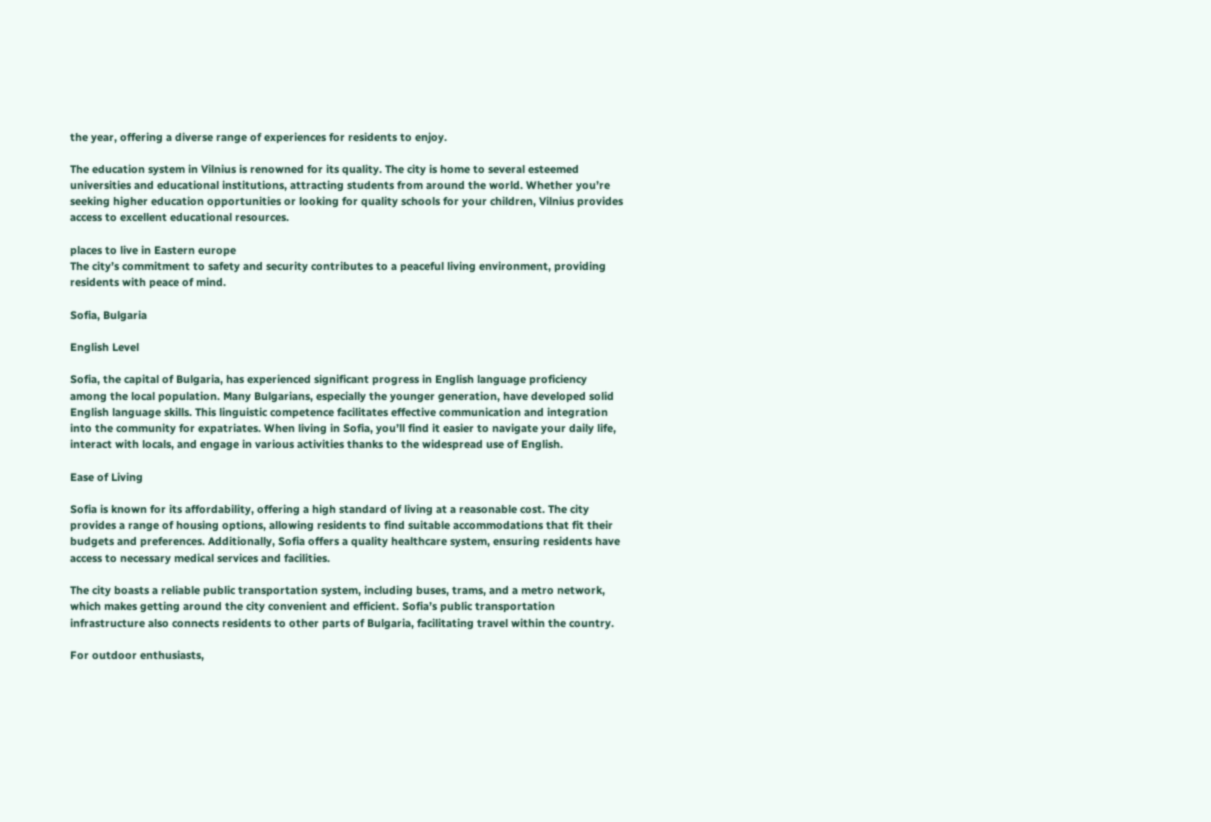the year, offering a diverse range of experiences for residents to enjoy.

The education system in Vilnius is renowned for its quality. The city is home to several esteemed universities and educational institutions, attracting students from around the world. Whether you’re seeking higher education opportunities or looking for quality schools for your children, Vilnius provides access to excellent educational resources.

places to live in Eastern europe
The city’s commitment to safety and security contributes to a peaceful living environment, providing residents with peace of mind.

Sofia, Bulgaria

English Level

Sofia, the capital of Bulgaria, has experienced significant progress in English language proficiency among the local population. Many Bulgarians, especially the younger generation, have developed solid English language skills. This linguistic competence facilitates effective communication and integration into the community for expatriates. When living in Sofia, you’ll find it easier to navigate your daily life, interact with locals, and engage in various activities thanks to the widespread use of English.

Ease of Living

Sofia is known for its affordability, offering a high standard of living at a reasonable cost. The city provides a range of housing options, allowing residents to find suitable accommodations that fit their budgets and preferences. Additionally, Sofia offers a quality healthcare system, ensuring residents have access to necessary medical services and facilities.

The city boasts a reliable public transportation system, including buses, trams, and a metro network, which makes getting around the city convenient and efficient. Sofia’s public transportation infrastructure also connects residents to other parts of Bulgaria, facilitating travel within the country.

For outdoor enthusiasts,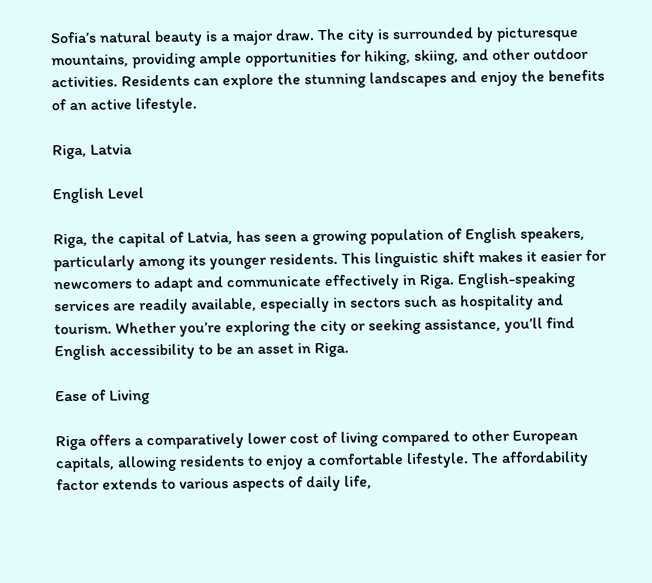Sofia’s natural beauty is a major draw. The city is surrounded by picturesque mountains, providing ample opportunities for hiking, skiing, and other outdoor activities. Residents can explore the stunning landscapes and enjoy the benefits of an active lifestyle.

Riga, Latvia

English Level

Riga, the capital of Latvia, has seen a growing population of English speakers, particularly among its younger residents. This linguistic shift makes it easier for newcomers to adapt and communicate effectively in Riga. English-speaking services are readily available, especially in sectors such as hospitality and tourism. Whether you’re exploring the city or seeking assistance, you’ll find English accessibility to be an asset in Riga.

Ease of Living

Riga offers a comparatively lower cost of living compared to other European capitals, allowing residents to enjoy a comfortable lifestyle. The affordability factor extends to various aspects of daily life,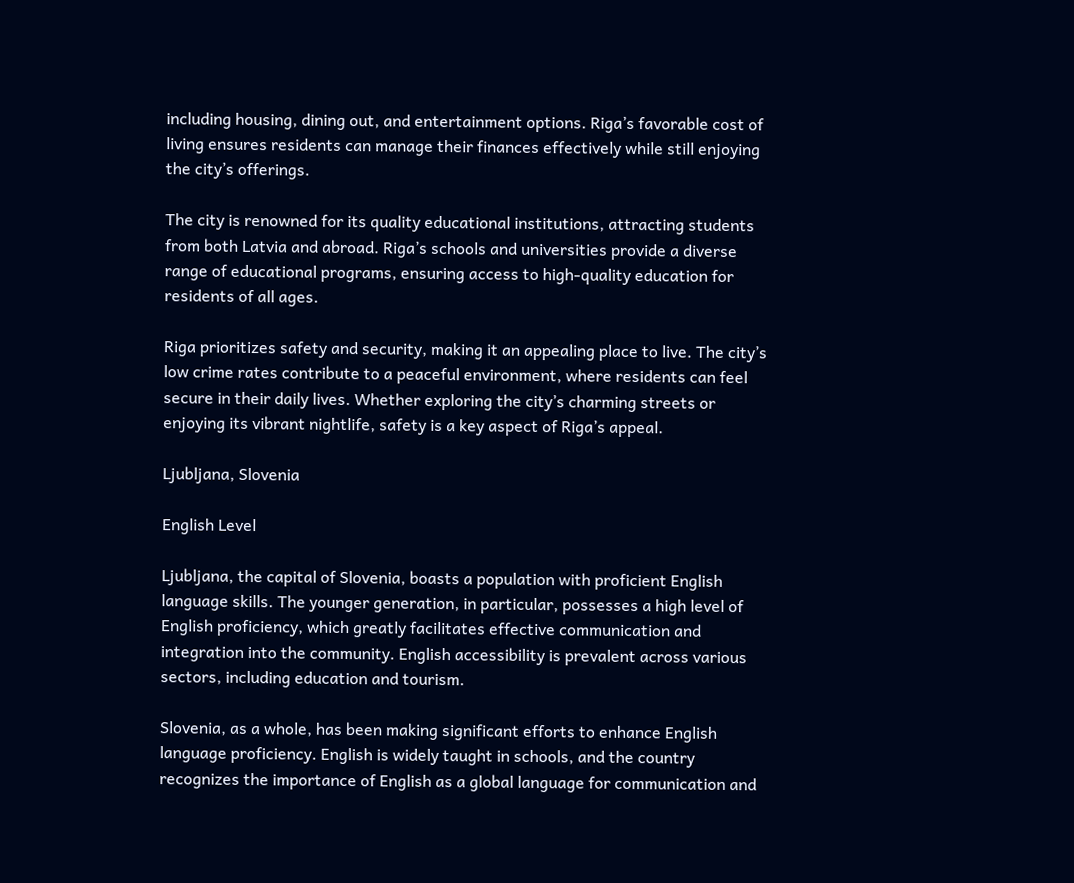including housing, dining out, and entertainment options. Riga’s favorable cost of living ensures residents can manage their finances effectively while still enjoying the city’s offerings.

The city is renowned for its quality educational institutions, attracting students from both Latvia and abroad. Riga’s schools and universities provide a diverse range of educational programs, ensuring access to high-quality education for residents of all ages.

Riga prioritizes safety and security, making it an appealing place to live. The city’s low crime rates contribute to a peaceful environment, where residents can feel secure in their daily lives. Whether exploring the city’s charming streets or enjoying its vibrant nightlife, safety is a key aspect of Riga’s appeal.

Ljubljana, Slovenia

English Level

Ljubljana, the capital of Slovenia, boasts a population with proficient English language skills. The younger generation, in particular, possesses a high level of English proficiency, which greatly facilitates effective communication and integration into the community. English accessibility is prevalent across various sectors, including education and tourism.

Slovenia, as a whole, has been making significant efforts to enhance English language proficiency. English is widely taught in schools, and the country recognizes the importance of English as a global language for communication and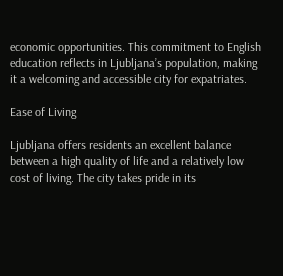economic opportunities. This commitment to English education reflects in Ljubljana’s population, making it a welcoming and accessible city for expatriates.

Ease of Living

Ljubljana offers residents an excellent balance between a high quality of life and a relatively low cost of living. The city takes pride in its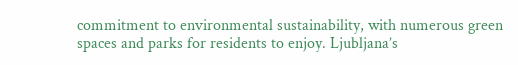commitment to environmental sustainability, with numerous green spaces and parks for residents to enjoy. Ljubljana’s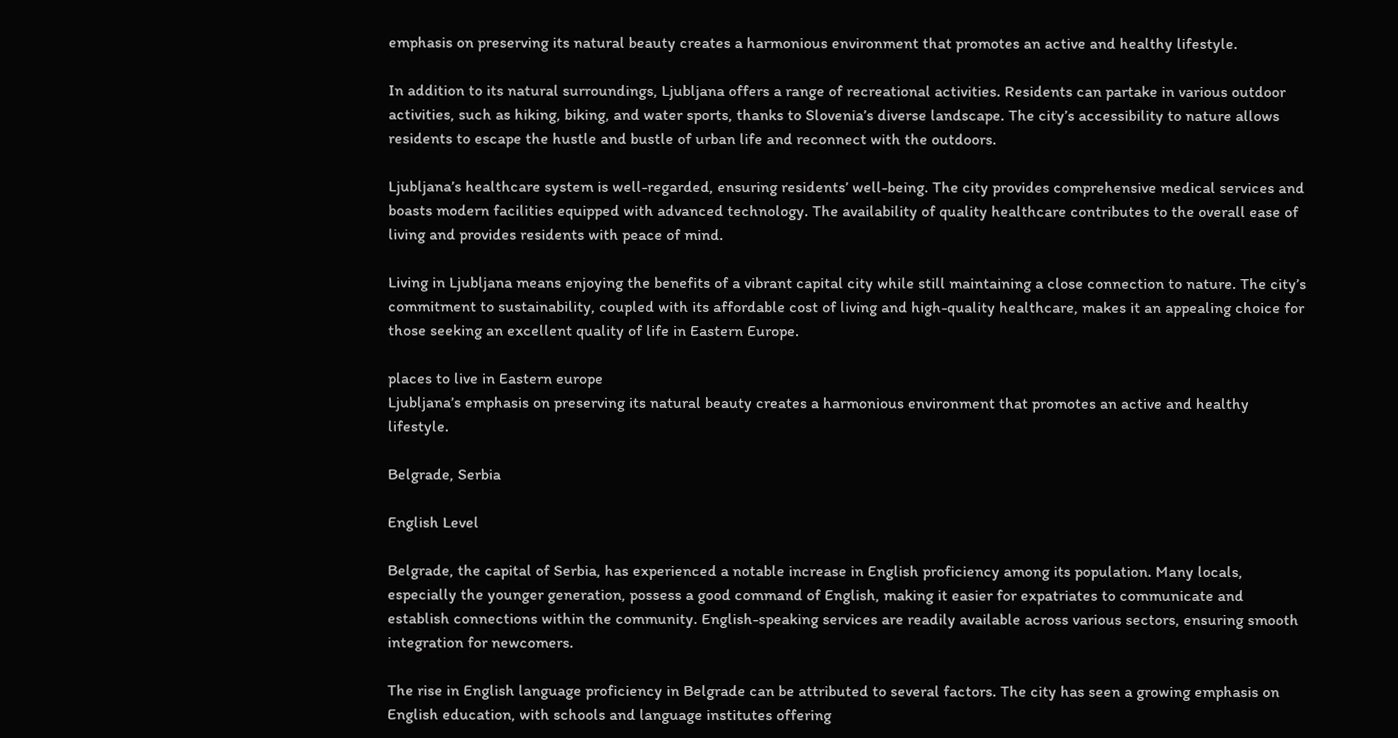emphasis on preserving its natural beauty creates a harmonious environment that promotes an active and healthy lifestyle.

In addition to its natural surroundings, Ljubljana offers a range of recreational activities. Residents can partake in various outdoor activities, such as hiking, biking, and water sports, thanks to Slovenia’s diverse landscape. The city’s accessibility to nature allows residents to escape the hustle and bustle of urban life and reconnect with the outdoors.

Ljubljana’s healthcare system is well-regarded, ensuring residents’ well-being. The city provides comprehensive medical services and boasts modern facilities equipped with advanced technology. The availability of quality healthcare contributes to the overall ease of living and provides residents with peace of mind.

Living in Ljubljana means enjoying the benefits of a vibrant capital city while still maintaining a close connection to nature. The city’s commitment to sustainability, coupled with its affordable cost of living and high-quality healthcare, makes it an appealing choice for those seeking an excellent quality of life in Eastern Europe.

places to live in Eastern europe
Ljubljana’s emphasis on preserving its natural beauty creates a harmonious environment that promotes an active and healthy lifestyle.

Belgrade, Serbia

English Level

Belgrade, the capital of Serbia, has experienced a notable increase in English proficiency among its population. Many locals, especially the younger generation, possess a good command of English, making it easier for expatriates to communicate and establish connections within the community. English-speaking services are readily available across various sectors, ensuring smooth integration for newcomers.

The rise in English language proficiency in Belgrade can be attributed to several factors. The city has seen a growing emphasis on English education, with schools and language institutes offering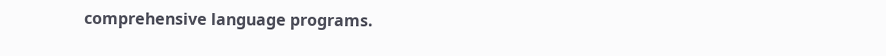comprehensive language programs.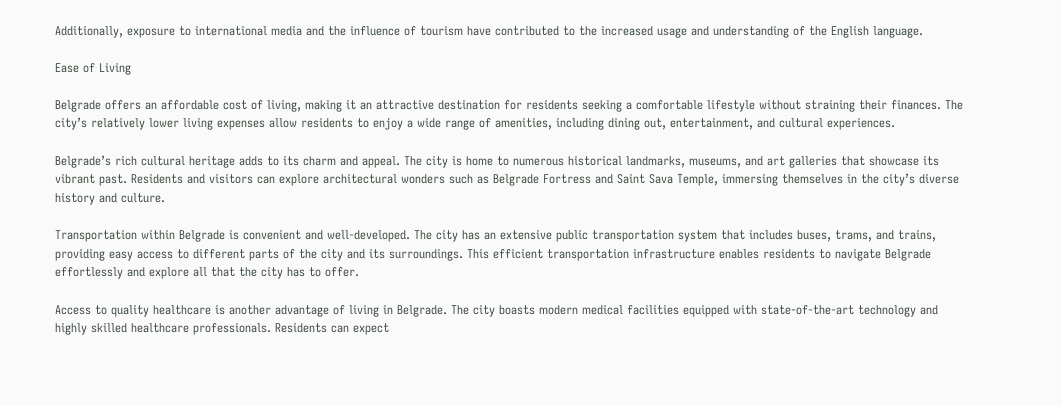Additionally, exposure to international media and the influence of tourism have contributed to the increased usage and understanding of the English language.

Ease of Living

Belgrade offers an affordable cost of living, making it an attractive destination for residents seeking a comfortable lifestyle without straining their finances. The city’s relatively lower living expenses allow residents to enjoy a wide range of amenities, including dining out, entertainment, and cultural experiences.

Belgrade’s rich cultural heritage adds to its charm and appeal. The city is home to numerous historical landmarks, museums, and art galleries that showcase its vibrant past. Residents and visitors can explore architectural wonders such as Belgrade Fortress and Saint Sava Temple, immersing themselves in the city’s diverse history and culture.

Transportation within Belgrade is convenient and well-developed. The city has an extensive public transportation system that includes buses, trams, and trains, providing easy access to different parts of the city and its surroundings. This efficient transportation infrastructure enables residents to navigate Belgrade effortlessly and explore all that the city has to offer.

Access to quality healthcare is another advantage of living in Belgrade. The city boasts modern medical facilities equipped with state-of-the-art technology and highly skilled healthcare professionals. Residents can expect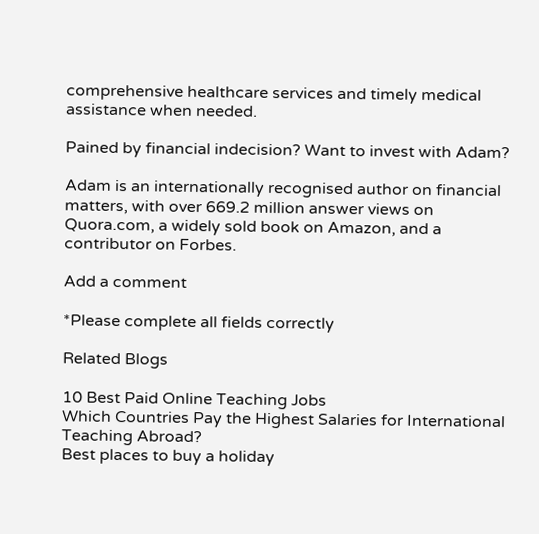comprehensive healthcare services and timely medical assistance when needed.

Pained by financial indecision? Want to invest with Adam?

Adam is an internationally recognised author on financial matters, with over 669.2 million answer views on Quora.com, a widely sold book on Amazon, and a contributor on Forbes.

Add a comment

*Please complete all fields correctly

Related Blogs

10 Best Paid Online Teaching Jobs
Which Countries Pay the Highest Salaries for International Teaching Abroad?
Best places to buy a holiday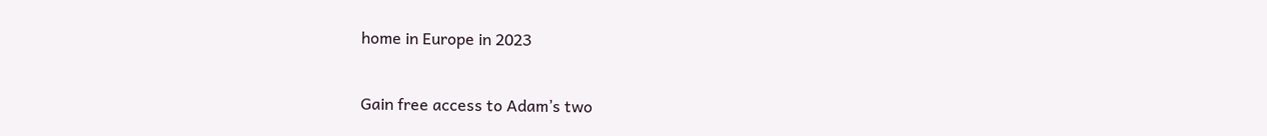home in Europe in 2023


Gain free access to Adam’s two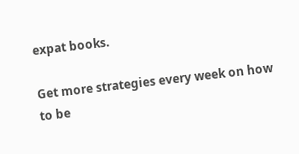expat books.

Get more strategies every week on how to be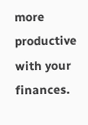more productive with your finances.